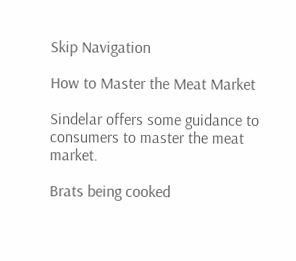Skip Navigation

How to Master the Meat Market

Sindelar offers some guidance to consumers to master the meat market.

Brats being cooked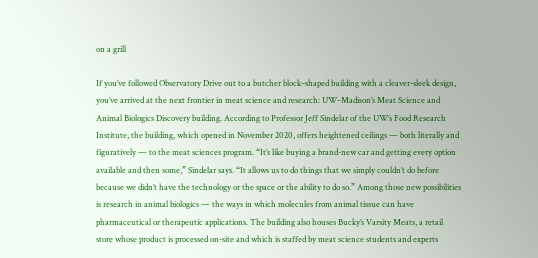on a grill

If you’ve followed Observatory Drive out to a butcher block–shaped building with a cleaver-sleek design, you’ve arrived at the next frontier in meat science and research: UW–Madison’s Meat Science and Animal Biologics Discovery building. According to Professor Jeff Sindelar of the UW’s Food Research Institute, the building, which opened in November 2020, offers heightened ceilings — both literally and figuratively — to the meat sciences program. “It’s like buying a brand-new car and getting every option available and then some,” Sindelar says. “It allows us to do things that we simply couldn’t do before because we didn’t have the technology or the space or the ability to do so.” Among those new possibilities is research in animal biologics — the ways in which molecules from animal tissue can have pharmaceutical or therapeutic applications. The building also houses Bucky’s Varsity Meats, a retail store whose product is processed on-site and which is staffed by meat science students and experts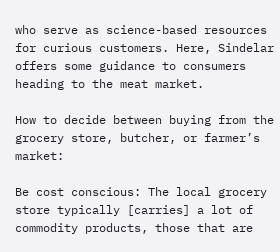who serve as science-based resources for curious customers. Here, Sindelar offers some guidance to consumers heading to the meat market.

How to decide between buying from the grocery store, butcher, or farmer’s market:

Be cost conscious: The local grocery store typically [carries] a lot of commodity products, those that are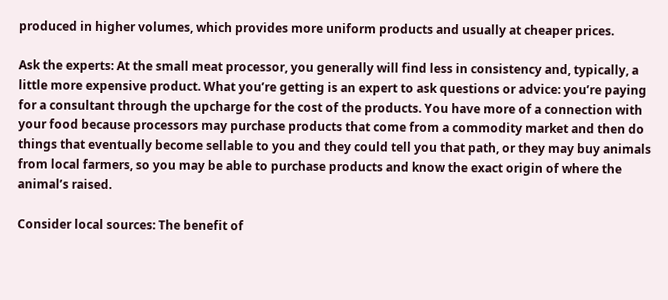produced in higher volumes, which provides more uniform products and usually at cheaper prices.

Ask the experts: At the small meat processor, you generally will find less in consistency and, typically, a little more expensive product. What you’re getting is an expert to ask questions or advice: you’re paying for a consultant through the upcharge for the cost of the products. You have more of a connection with your food because processors may purchase products that come from a commodity market and then do things that eventually become sellable to you and they could tell you that path, or they may buy animals from local farmers, so you may be able to purchase products and know the exact origin of where the animal’s raised.

Consider local sources: The benefit of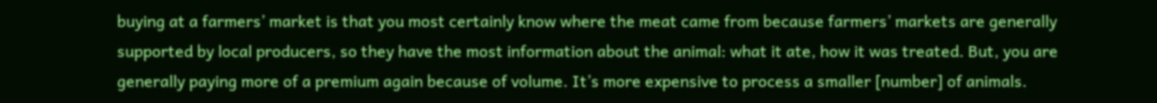buying at a farmers’ market is that you most certainly know where the meat came from because farmers’ markets are generally supported by local producers, so they have the most information about the animal: what it ate, how it was treated. But, you are generally paying more of a premium again because of volume. It’s more expensive to process a smaller [number] of animals.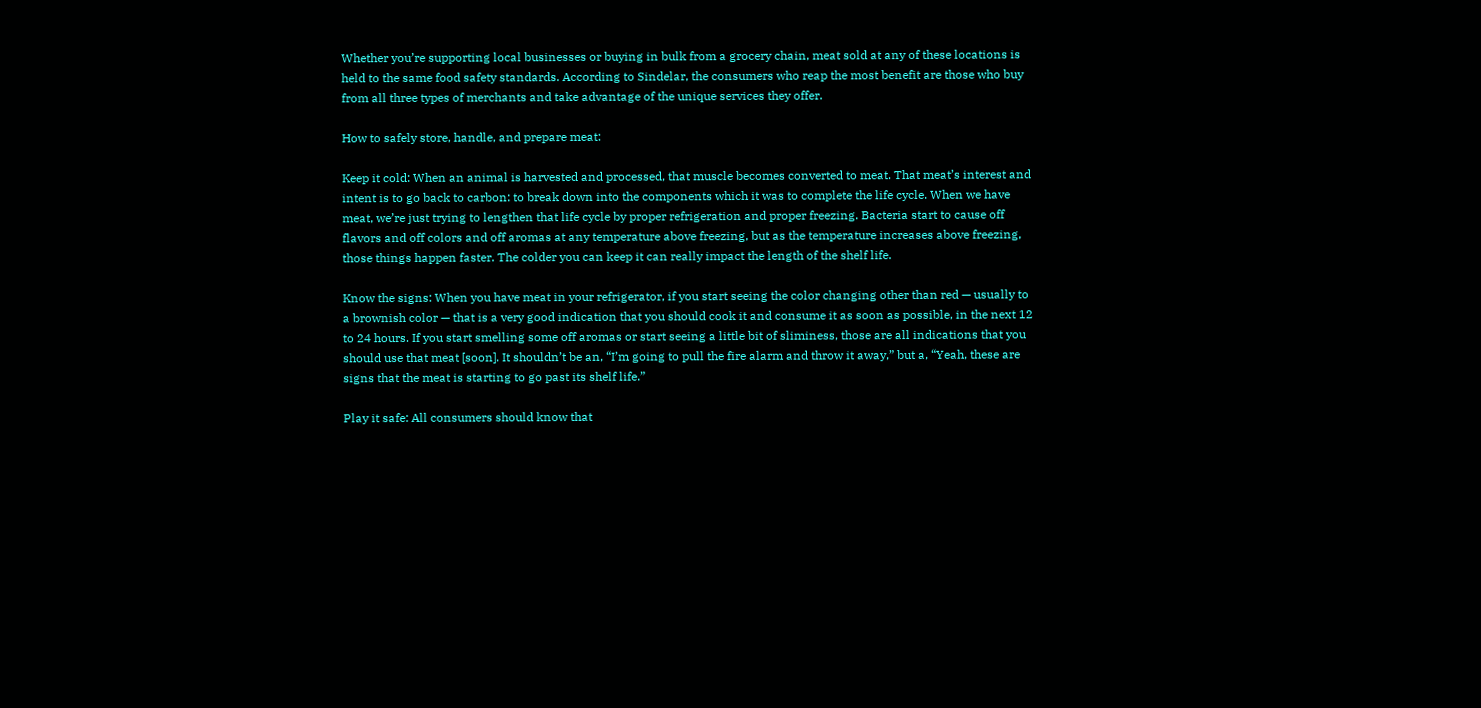Whether you’re supporting local businesses or buying in bulk from a grocery chain, meat sold at any of these locations is held to the same food safety standards. According to Sindelar, the consumers who reap the most benefit are those who buy from all three types of merchants and take advantage of the unique services they offer.

How to safely store, handle, and prepare meat:

Keep it cold: When an animal is harvested and processed, that muscle becomes converted to meat. That meat’s interest and intent is to go back to carbon: to break down into the components which it was to complete the life cycle. When we have meat, we’re just trying to lengthen that life cycle by proper refrigeration and proper freezing. Bacteria start to cause off flavors and off colors and off aromas at any temperature above freezing, but as the temperature increases above freezing, those things happen faster. The colder you can keep it can really impact the length of the shelf life.

Know the signs: When you have meat in your refrigerator, if you start seeing the color changing other than red — usually to a brownish color — that is a very good indication that you should cook it and consume it as soon as possible, in the next 12 to 24 hours. If you start smelling some off aromas or start seeing a little bit of sliminess, those are all indications that you should use that meat [soon]. It shouldn’t be an, “I’m going to pull the fire alarm and throw it away,” but a, “Yeah, these are signs that the meat is starting to go past its shelf life.”

Play it safe: All consumers should know that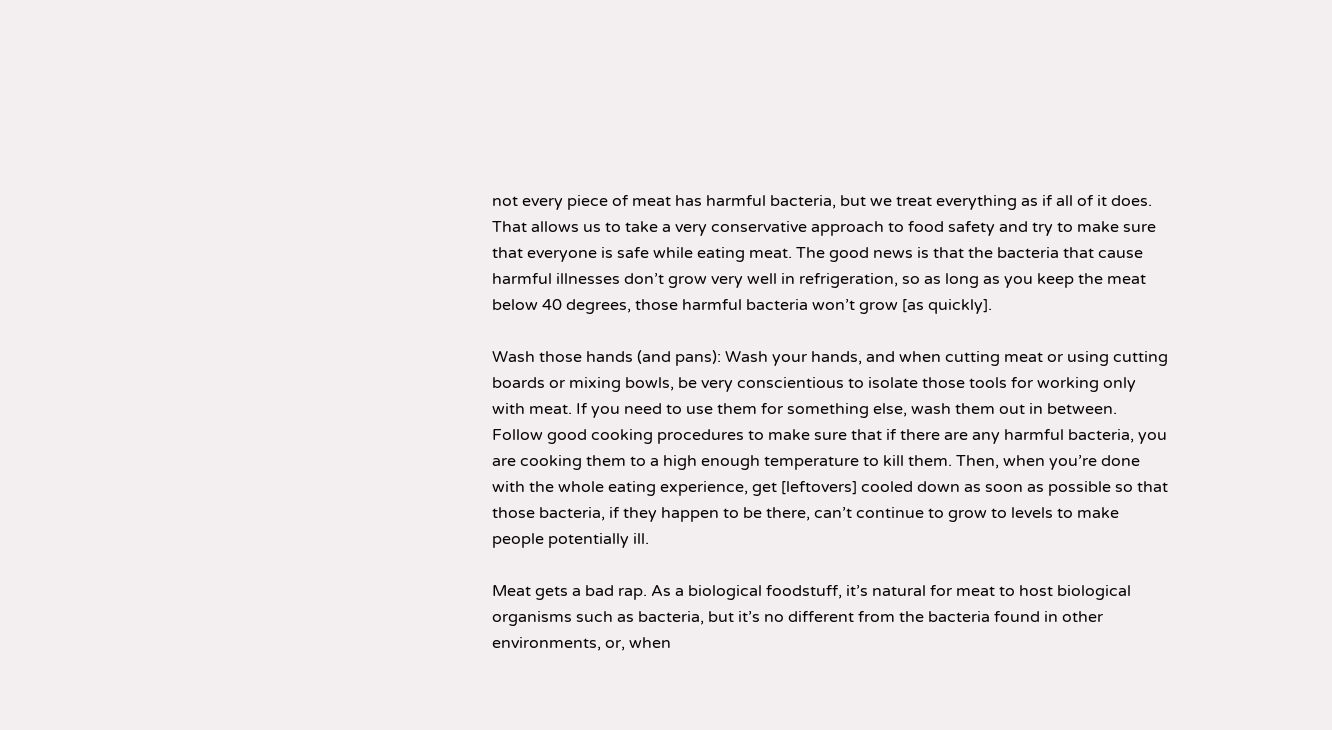not every piece of meat has harmful bacteria, but we treat everything as if all of it does. That allows us to take a very conservative approach to food safety and try to make sure that everyone is safe while eating meat. The good news is that the bacteria that cause harmful illnesses don’t grow very well in refrigeration, so as long as you keep the meat below 40 degrees, those harmful bacteria won’t grow [as quickly].

Wash those hands (and pans): Wash your hands, and when cutting meat or using cutting boards or mixing bowls, be very conscientious to isolate those tools for working only with meat. If you need to use them for something else, wash them out in between. Follow good cooking procedures to make sure that if there are any harmful bacteria, you are cooking them to a high enough temperature to kill them. Then, when you’re done with the whole eating experience, get [leftovers] cooled down as soon as possible so that those bacteria, if they happen to be there, can’t continue to grow to levels to make people potentially ill.

Meat gets a bad rap. As a biological foodstuff, it’s natural for meat to host biological organisms such as bacteria, but it’s no different from the bacteria found in other environments, or, when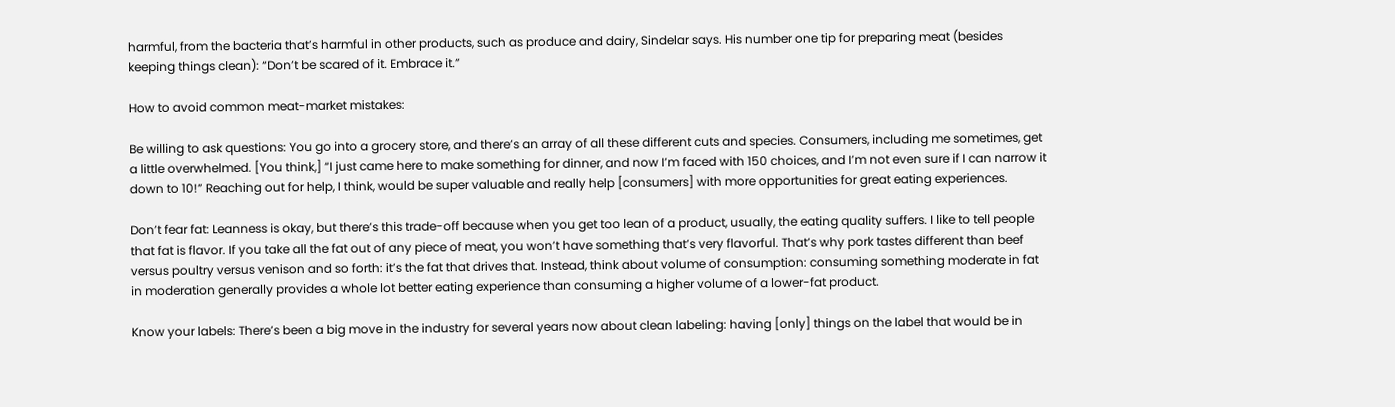harmful, from the bacteria that’s harmful in other products, such as produce and dairy, Sindelar says. His number one tip for preparing meat (besides keeping things clean): “Don’t be scared of it. Embrace it.”

How to avoid common meat-market mistakes:

Be willing to ask questions: You go into a grocery store, and there’s an array of all these different cuts and species. Consumers, including me sometimes, get a little overwhelmed. [You think,] “I just came here to make something for dinner, and now I’m faced with 150 choices, and I’m not even sure if I can narrow it down to 10!” Reaching out for help, I think, would be super valuable and really help [consumers] with more opportunities for great eating experiences.

Don’t fear fat: Leanness is okay, but there’s this trade-off because when you get too lean of a product, usually, the eating quality suffers. I like to tell people that fat is flavor. If you take all the fat out of any piece of meat, you won’t have something that’s very flavorful. That’s why pork tastes different than beef versus poultry versus venison and so forth: it’s the fat that drives that. Instead, think about volume of consumption: consuming something moderate in fat in moderation generally provides a whole lot better eating experience than consuming a higher volume of a lower-fat product.

Know your labels: There’s been a big move in the industry for several years now about clean labeling: having [only] things on the label that would be in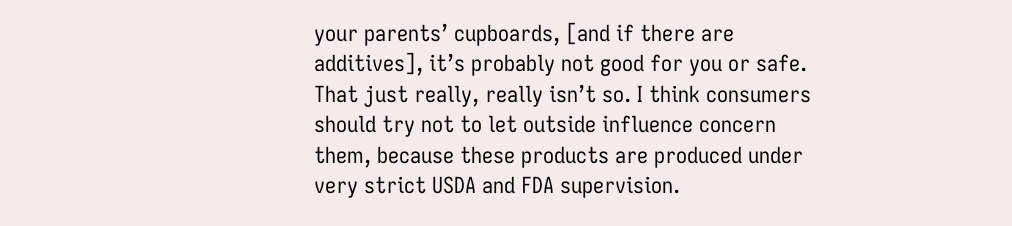your parents’ cupboards, [and if there are additives], it’s probably not good for you or safe. That just really, really isn’t so. I think consumers should try not to let outside influence concern them, because these products are produced under very strict USDA and FDA supervision.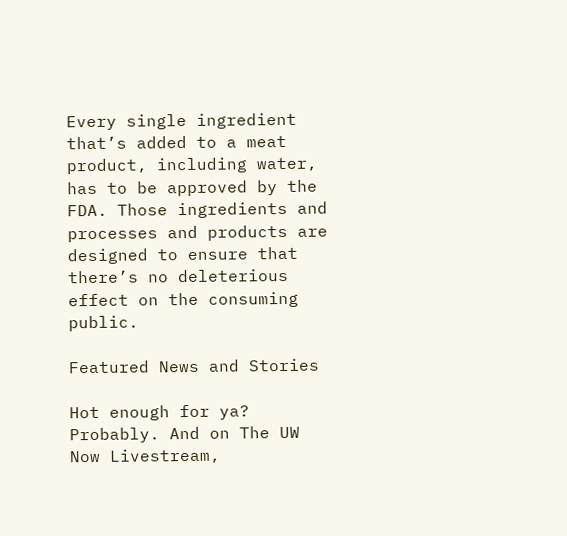Every single ingredient that’s added to a meat product, including water, has to be approved by the FDA. Those ingredients and processes and products are designed to ensure that there’s no deleterious effect on the consuming public.

Featured News and Stories

Hot enough for ya? Probably. And on The UW Now Livestream,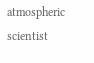atmospheric scientist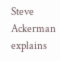Steve Ackerman explains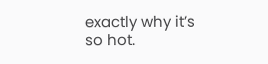exactly why it’s so hot.